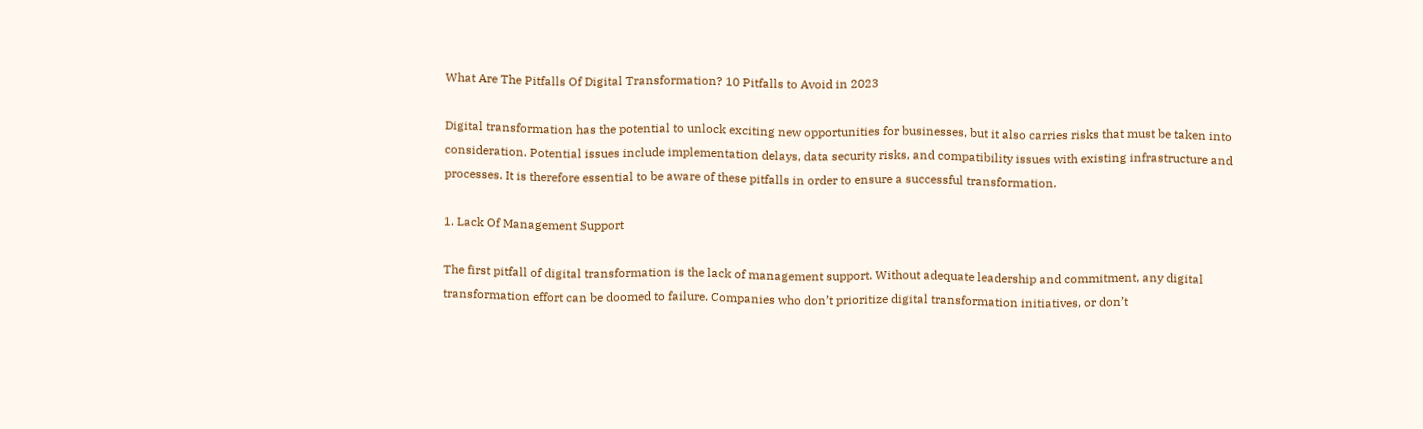What Are The Pitfalls Of Digital Transformation? 10 Pitfalls to Avoid in 2023

Digital transformation has the potential to unlock exciting new opportunities for businesses, but it also carries risks that must be taken into consideration. Potential issues include implementation delays, data security risks, and compatibility issues with existing infrastructure and processes. It is therefore essential to be aware of these pitfalls in order to ensure a successful transformation.

1. Lack Of Management Support

The first pitfall of digital transformation is the lack of management support. Without adequate leadership and commitment, any digital transformation effort can be doomed to failure. Companies who don’t prioritize digital transformation initiatives, or don’t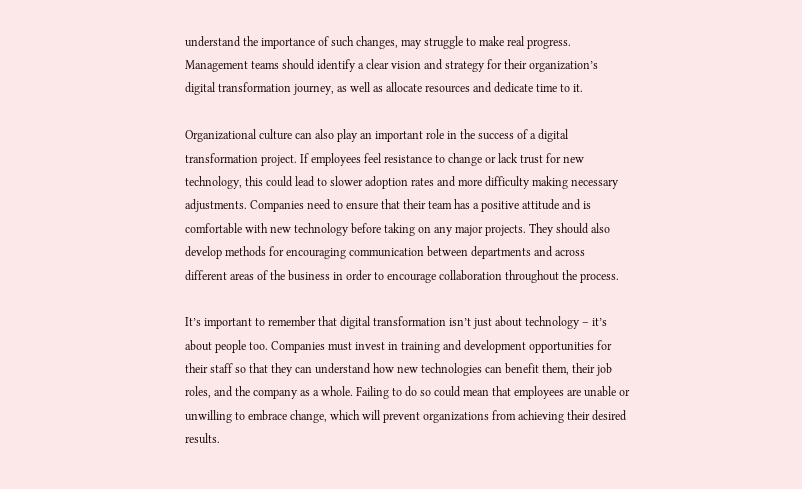understand the importance of such changes, may struggle to make real progress. Management teams should identify a clear vision and strategy for their organization’s digital transformation journey, as well as allocate resources and dedicate time to it.

Organizational culture can also play an important role in the success of a digital transformation project. If employees feel resistance to change or lack trust for new technology, this could lead to slower adoption rates and more difficulty making necessary adjustments. Companies need to ensure that their team has a positive attitude and is comfortable with new technology before taking on any major projects. They should also develop methods for encouraging communication between departments and across different areas of the business in order to encourage collaboration throughout the process.

It’s important to remember that digital transformation isn’t just about technology – it’s about people too. Companies must invest in training and development opportunities for their staff so that they can understand how new technologies can benefit them, their job roles, and the company as a whole. Failing to do so could mean that employees are unable or unwilling to embrace change, which will prevent organizations from achieving their desired results.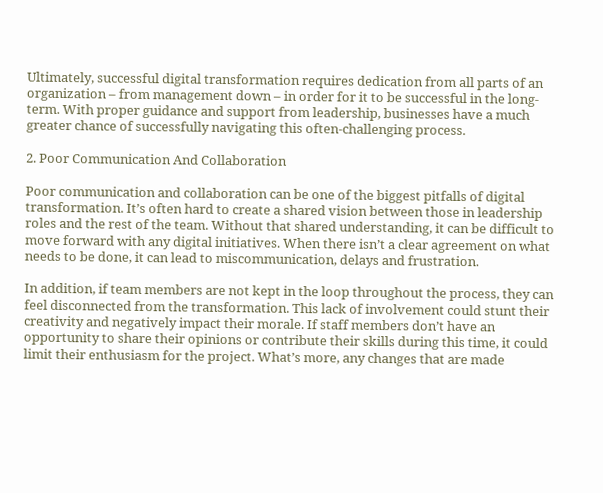Ultimately, successful digital transformation requires dedication from all parts of an organization – from management down – in order for it to be successful in the long-term. With proper guidance and support from leadership, businesses have a much greater chance of successfully navigating this often-challenging process.

2. Poor Communication And Collaboration

Poor communication and collaboration can be one of the biggest pitfalls of digital transformation. It’s often hard to create a shared vision between those in leadership roles and the rest of the team. Without that shared understanding, it can be difficult to move forward with any digital initiatives. When there isn’t a clear agreement on what needs to be done, it can lead to miscommunication, delays and frustration.

In addition, if team members are not kept in the loop throughout the process, they can feel disconnected from the transformation. This lack of involvement could stunt their creativity and negatively impact their morale. If staff members don’t have an opportunity to share their opinions or contribute their skills during this time, it could limit their enthusiasm for the project. What’s more, any changes that are made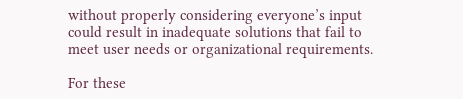without properly considering everyone’s input could result in inadequate solutions that fail to meet user needs or organizational requirements.

For these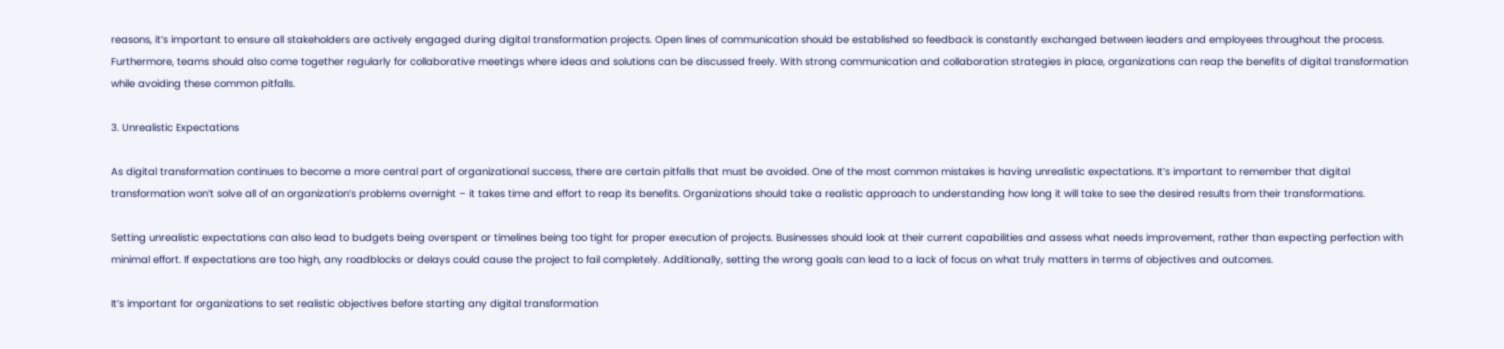reasons, it’s important to ensure all stakeholders are actively engaged during digital transformation projects. Open lines of communication should be established so feedback is constantly exchanged between leaders and employees throughout the process. Furthermore, teams should also come together regularly for collaborative meetings where ideas and solutions can be discussed freely. With strong communication and collaboration strategies in place, organizations can reap the benefits of digital transformation while avoiding these common pitfalls.

3. Unrealistic Expectations

As digital transformation continues to become a more central part of organizational success, there are certain pitfalls that must be avoided. One of the most common mistakes is having unrealistic expectations. It’s important to remember that digital transformation won’t solve all of an organization’s problems overnight – it takes time and effort to reap its benefits. Organizations should take a realistic approach to understanding how long it will take to see the desired results from their transformations.

Setting unrealistic expectations can also lead to budgets being overspent or timelines being too tight for proper execution of projects. Businesses should look at their current capabilities and assess what needs improvement, rather than expecting perfection with minimal effort. If expectations are too high, any roadblocks or delays could cause the project to fail completely. Additionally, setting the wrong goals can lead to a lack of focus on what truly matters in terms of objectives and outcomes.

It’s important for organizations to set realistic objectives before starting any digital transformation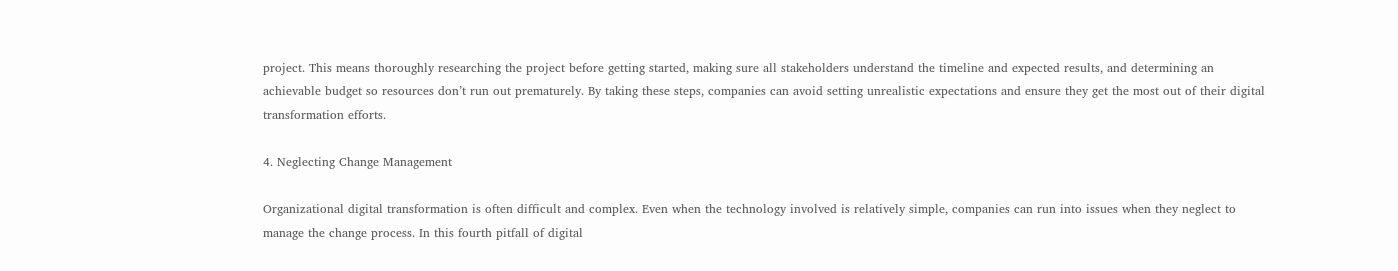project. This means thoroughly researching the project before getting started, making sure all stakeholders understand the timeline and expected results, and determining an achievable budget so resources don’t run out prematurely. By taking these steps, companies can avoid setting unrealistic expectations and ensure they get the most out of their digital transformation efforts.

4. Neglecting Change Management

Organizational digital transformation is often difficult and complex. Even when the technology involved is relatively simple, companies can run into issues when they neglect to manage the change process. In this fourth pitfall of digital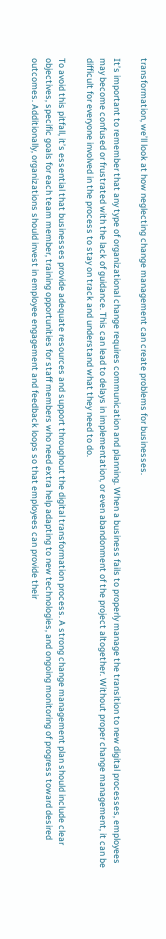transformation, we’ll look at how neglecting change management can create problems for businesses.

It’s important to remember that any type of organizational change requires communication and planning. When a business fails to properly manage the transition to new digital processes, employees may become confused or frustrated with the lack of guidance. This can lead to delays in implementation, or even abandonment of the project altogether. Without proper change management, it can be difficult for everyone involved in the process to stay on track and understand what they need to do.

To avoid this pitfall, it’s essential that businesses provide adequate resources and support throughout the digital transformation process. A strong change management plan should include clear objectives, specific goals for each team member, training opportunities for staff members who need extra help adapting to new technologies, and ongoing monitoring of progress toward desired outcomes. Additionally, organizations should invest in employee engagement and feedback loops so that employees can provide their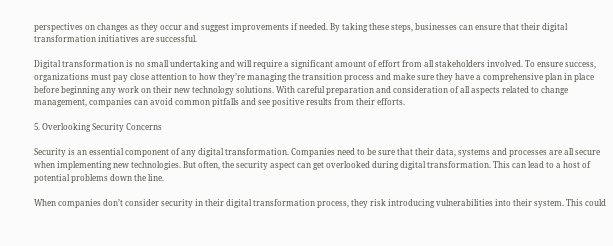perspectives on changes as they occur and suggest improvements if needed. By taking these steps, businesses can ensure that their digital transformation initiatives are successful.

Digital transformation is no small undertaking and will require a significant amount of effort from all stakeholders involved. To ensure success, organizations must pay close attention to how they’re managing the transition process and make sure they have a comprehensive plan in place before beginning any work on their new technology solutions. With careful preparation and consideration of all aspects related to change management, companies can avoid common pitfalls and see positive results from their efforts.

5. Overlooking Security Concerns

Security is an essential component of any digital transformation. Companies need to be sure that their data, systems and processes are all secure when implementing new technologies. But often, the security aspect can get overlooked during digital transformation. This can lead to a host of potential problems down the line.

When companies don’t consider security in their digital transformation process, they risk introducing vulnerabilities into their system. This could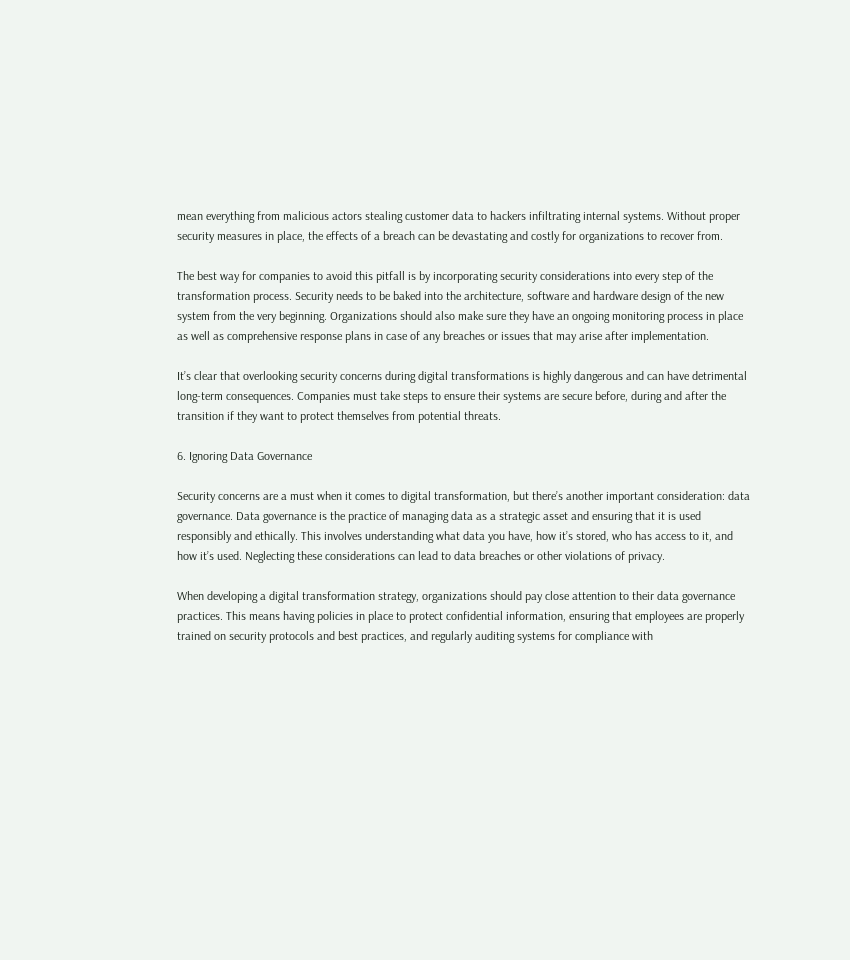mean everything from malicious actors stealing customer data to hackers infiltrating internal systems. Without proper security measures in place, the effects of a breach can be devastating and costly for organizations to recover from.

The best way for companies to avoid this pitfall is by incorporating security considerations into every step of the transformation process. Security needs to be baked into the architecture, software and hardware design of the new system from the very beginning. Organizations should also make sure they have an ongoing monitoring process in place as well as comprehensive response plans in case of any breaches or issues that may arise after implementation.

It’s clear that overlooking security concerns during digital transformations is highly dangerous and can have detrimental long-term consequences. Companies must take steps to ensure their systems are secure before, during and after the transition if they want to protect themselves from potential threats.

6. Ignoring Data Governance

Security concerns are a must when it comes to digital transformation, but there’s another important consideration: data governance. Data governance is the practice of managing data as a strategic asset and ensuring that it is used responsibly and ethically. This involves understanding what data you have, how it’s stored, who has access to it, and how it’s used. Neglecting these considerations can lead to data breaches or other violations of privacy.

When developing a digital transformation strategy, organizations should pay close attention to their data governance practices. This means having policies in place to protect confidential information, ensuring that employees are properly trained on security protocols and best practices, and regularly auditing systems for compliance with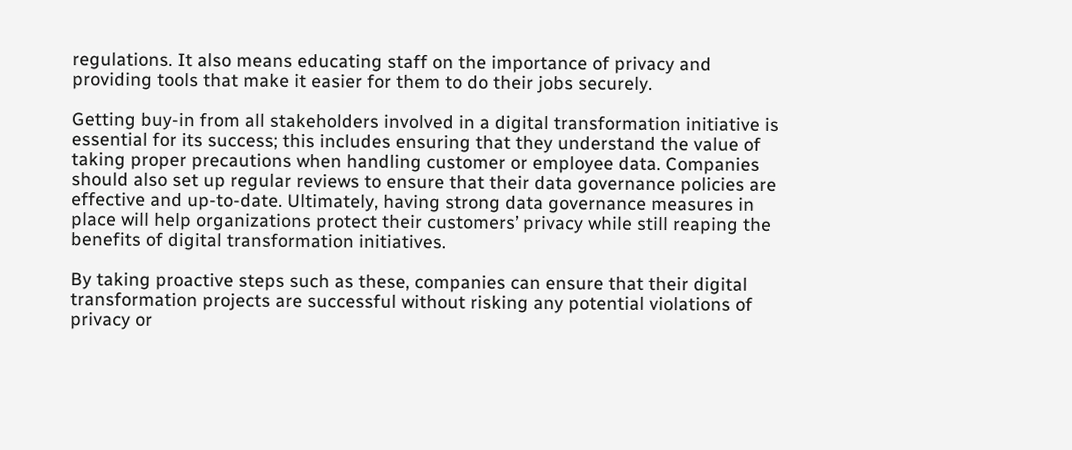regulations. It also means educating staff on the importance of privacy and providing tools that make it easier for them to do their jobs securely.

Getting buy-in from all stakeholders involved in a digital transformation initiative is essential for its success; this includes ensuring that they understand the value of taking proper precautions when handling customer or employee data. Companies should also set up regular reviews to ensure that their data governance policies are effective and up-to-date. Ultimately, having strong data governance measures in place will help organizations protect their customers’ privacy while still reaping the benefits of digital transformation initiatives.

By taking proactive steps such as these, companies can ensure that their digital transformation projects are successful without risking any potential violations of privacy or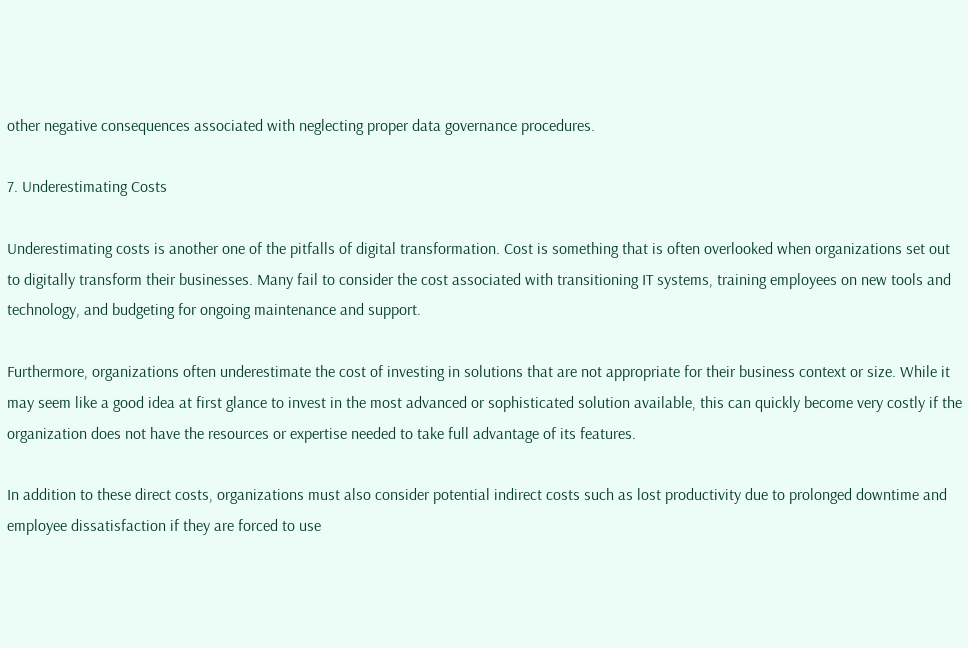other negative consequences associated with neglecting proper data governance procedures.

7. Underestimating Costs

Underestimating costs is another one of the pitfalls of digital transformation. Cost is something that is often overlooked when organizations set out to digitally transform their businesses. Many fail to consider the cost associated with transitioning IT systems, training employees on new tools and technology, and budgeting for ongoing maintenance and support.

Furthermore, organizations often underestimate the cost of investing in solutions that are not appropriate for their business context or size. While it may seem like a good idea at first glance to invest in the most advanced or sophisticated solution available, this can quickly become very costly if the organization does not have the resources or expertise needed to take full advantage of its features.

In addition to these direct costs, organizations must also consider potential indirect costs such as lost productivity due to prolonged downtime and employee dissatisfaction if they are forced to use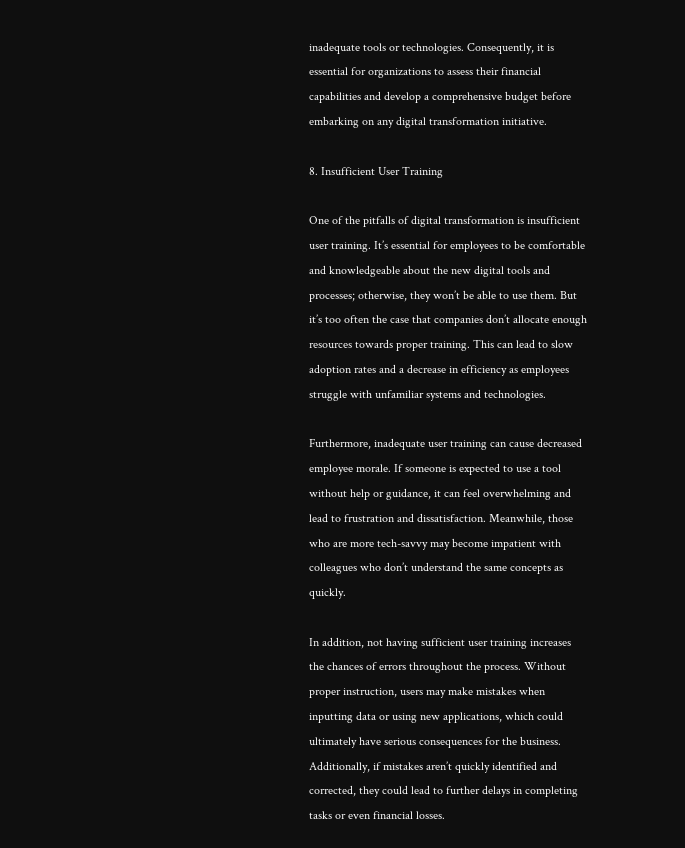inadequate tools or technologies. Consequently, it is essential for organizations to assess their financial capabilities and develop a comprehensive budget before embarking on any digital transformation initiative.

8. Insufficient User Training

One of the pitfalls of digital transformation is insufficient user training. It’s essential for employees to be comfortable and knowledgeable about the new digital tools and processes; otherwise, they won’t be able to use them. But it’s too often the case that companies don’t allocate enough resources towards proper training. This can lead to slow adoption rates and a decrease in efficiency as employees struggle with unfamiliar systems and technologies.

Furthermore, inadequate user training can cause decreased employee morale. If someone is expected to use a tool without help or guidance, it can feel overwhelming and lead to frustration and dissatisfaction. Meanwhile, those who are more tech-savvy may become impatient with colleagues who don’t understand the same concepts as quickly.

In addition, not having sufficient user training increases the chances of errors throughout the process. Without proper instruction, users may make mistakes when inputting data or using new applications, which could ultimately have serious consequences for the business. Additionally, if mistakes aren’t quickly identified and corrected, they could lead to further delays in completing tasks or even financial losses.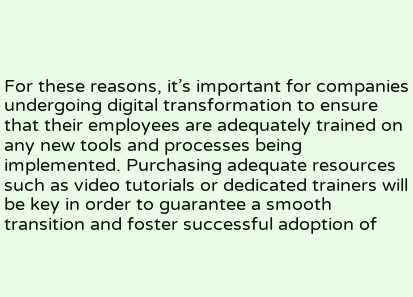For these reasons, it’s important for companies undergoing digital transformation to ensure that their employees are adequately trained on any new tools and processes being implemented. Purchasing adequate resources such as video tutorials or dedicated trainers will be key in order to guarantee a smooth transition and foster successful adoption of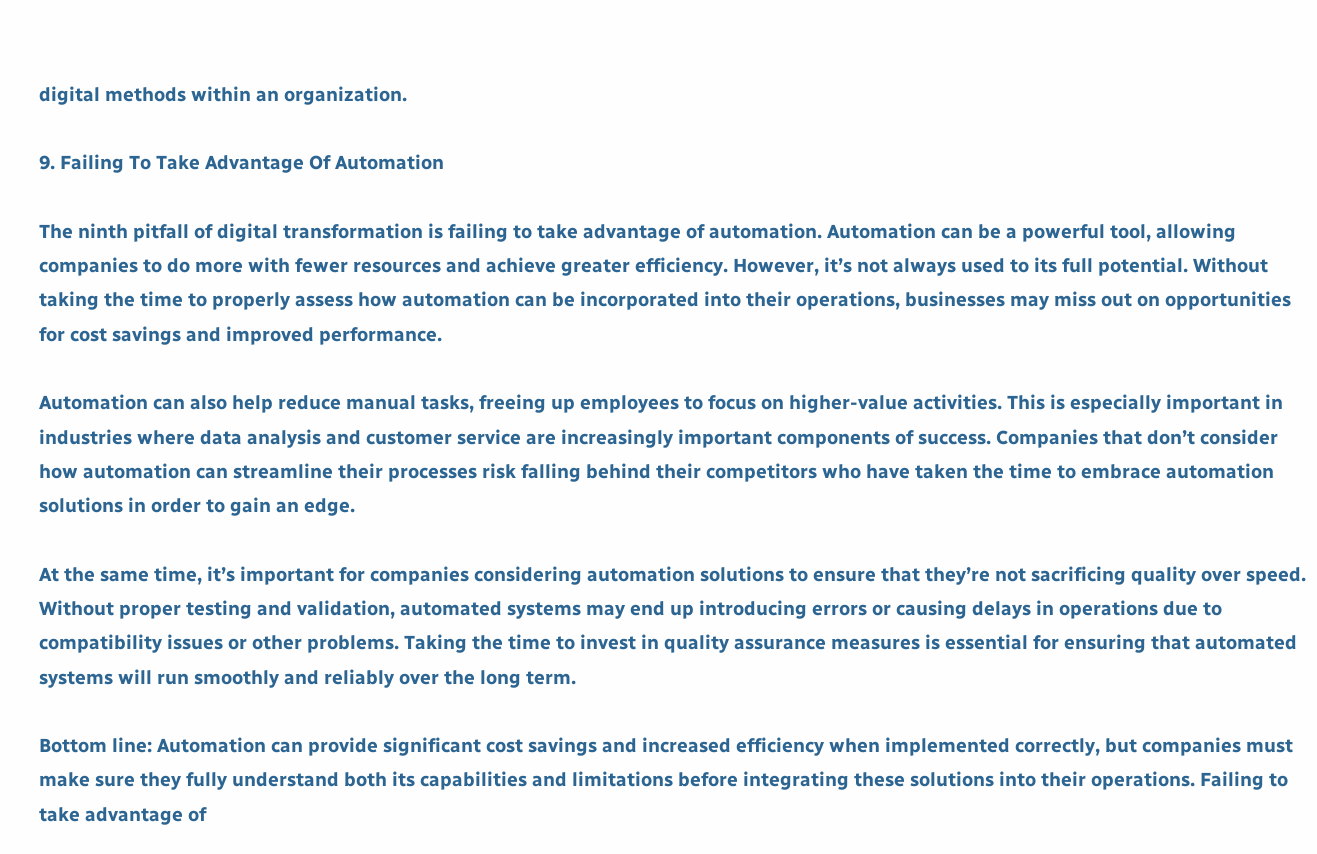digital methods within an organization.

9. Failing To Take Advantage Of Automation

The ninth pitfall of digital transformation is failing to take advantage of automation. Automation can be a powerful tool, allowing companies to do more with fewer resources and achieve greater efficiency. However, it’s not always used to its full potential. Without taking the time to properly assess how automation can be incorporated into their operations, businesses may miss out on opportunities for cost savings and improved performance.

Automation can also help reduce manual tasks, freeing up employees to focus on higher-value activities. This is especially important in industries where data analysis and customer service are increasingly important components of success. Companies that don’t consider how automation can streamline their processes risk falling behind their competitors who have taken the time to embrace automation solutions in order to gain an edge.

At the same time, it’s important for companies considering automation solutions to ensure that they’re not sacrificing quality over speed. Without proper testing and validation, automated systems may end up introducing errors or causing delays in operations due to compatibility issues or other problems. Taking the time to invest in quality assurance measures is essential for ensuring that automated systems will run smoothly and reliably over the long term.

Bottom line: Automation can provide significant cost savings and increased efficiency when implemented correctly, but companies must make sure they fully understand both its capabilities and limitations before integrating these solutions into their operations. Failing to take advantage of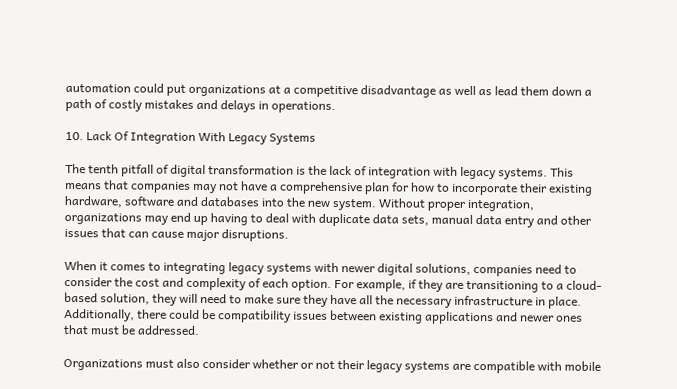automation could put organizations at a competitive disadvantage as well as lead them down a path of costly mistakes and delays in operations.

10. Lack Of Integration With Legacy Systems

The tenth pitfall of digital transformation is the lack of integration with legacy systems. This means that companies may not have a comprehensive plan for how to incorporate their existing hardware, software and databases into the new system. Without proper integration, organizations may end up having to deal with duplicate data sets, manual data entry and other issues that can cause major disruptions.

When it comes to integrating legacy systems with newer digital solutions, companies need to consider the cost and complexity of each option. For example, if they are transitioning to a cloud-based solution, they will need to make sure they have all the necessary infrastructure in place. Additionally, there could be compatibility issues between existing applications and newer ones that must be addressed.

Organizations must also consider whether or not their legacy systems are compatible with mobile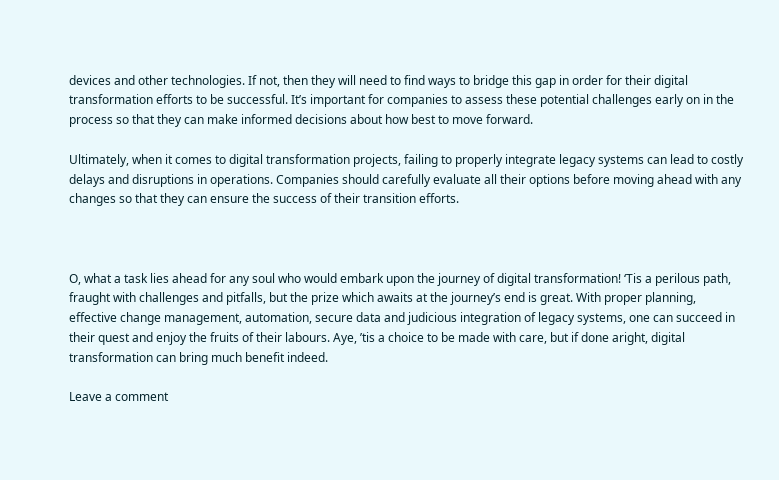devices and other technologies. If not, then they will need to find ways to bridge this gap in order for their digital transformation efforts to be successful. It’s important for companies to assess these potential challenges early on in the process so that they can make informed decisions about how best to move forward.

Ultimately, when it comes to digital transformation projects, failing to properly integrate legacy systems can lead to costly delays and disruptions in operations. Companies should carefully evaluate all their options before moving ahead with any changes so that they can ensure the success of their transition efforts.



O, what a task lies ahead for any soul who would embark upon the journey of digital transformation! ‘Tis a perilous path, fraught with challenges and pitfalls, but the prize which awaits at the journey’s end is great. With proper planning, effective change management, automation, secure data and judicious integration of legacy systems, one can succeed in their quest and enjoy the fruits of their labours. Aye, ’tis a choice to be made with care, but if done aright, digital transformation can bring much benefit indeed.

Leave a comment